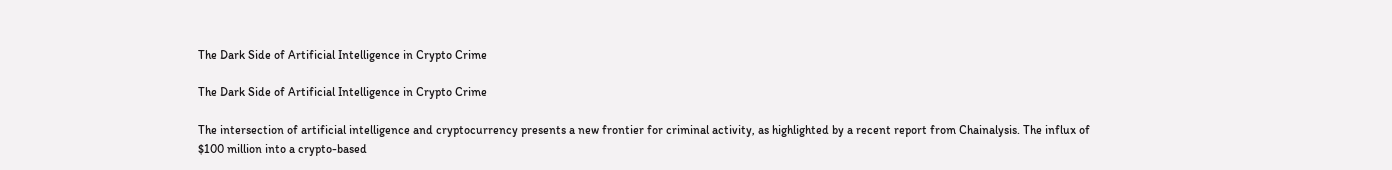The Dark Side of Artificial Intelligence in Crypto Crime

The Dark Side of Artificial Intelligence in Crypto Crime

The intersection of artificial intelligence and cryptocurrency presents a new frontier for criminal activity, as highlighted by a recent report from Chainalysis. The influx of $100 million into a crypto-based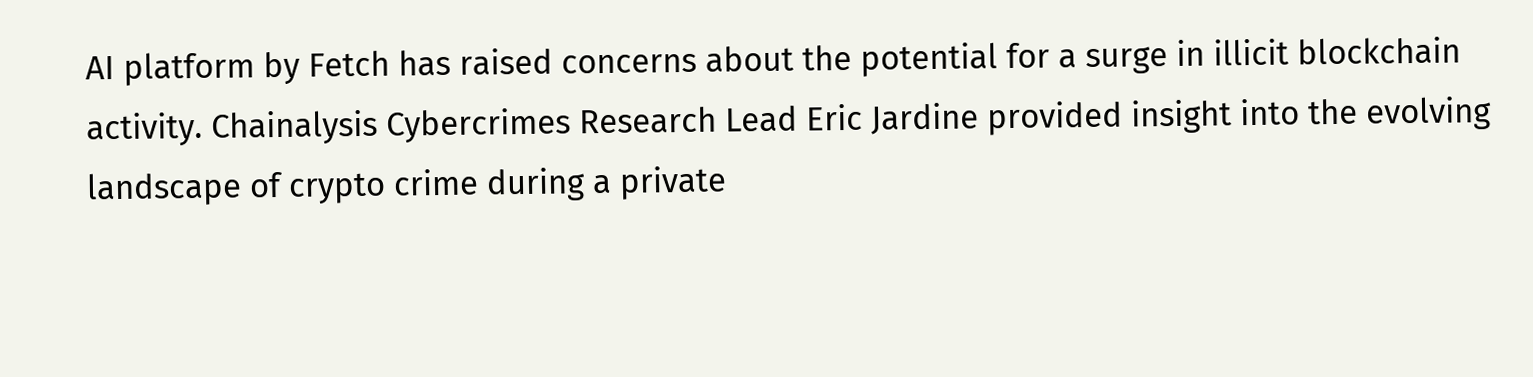AI platform by Fetch has raised concerns about the potential for a surge in illicit blockchain activity. Chainalysis Cybercrimes Research Lead Eric Jardine provided insight into the evolving landscape of crypto crime during a private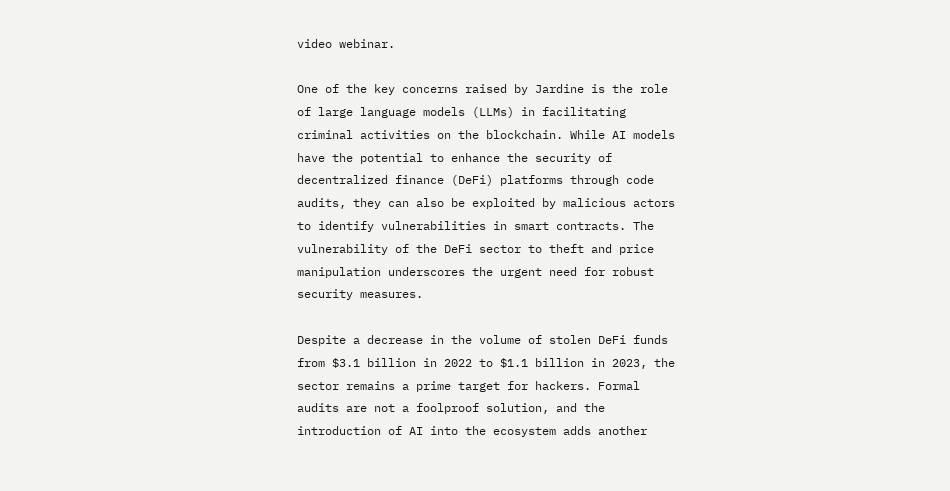video webinar.

One of the key concerns raised by Jardine is the role of large language models (LLMs) in facilitating criminal activities on the blockchain. While AI models have the potential to enhance the security of decentralized finance (DeFi) platforms through code audits, they can also be exploited by malicious actors to identify vulnerabilities in smart contracts. The vulnerability of the DeFi sector to theft and price manipulation underscores the urgent need for robust security measures.

Despite a decrease in the volume of stolen DeFi funds from $3.1 billion in 2022 to $1.1 billion in 2023, the sector remains a prime target for hackers. Formal audits are not a foolproof solution, and the introduction of AI into the ecosystem adds another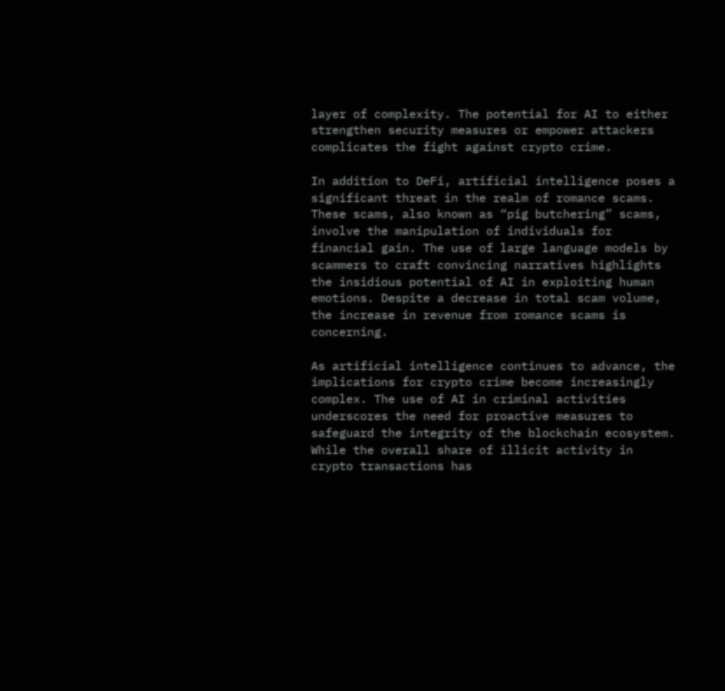layer of complexity. The potential for AI to either strengthen security measures or empower attackers complicates the fight against crypto crime.

In addition to DeFi, artificial intelligence poses a significant threat in the realm of romance scams. These scams, also known as “pig butchering” scams, involve the manipulation of individuals for financial gain. The use of large language models by scammers to craft convincing narratives highlights the insidious potential of AI in exploiting human emotions. Despite a decrease in total scam volume, the increase in revenue from romance scams is concerning.

As artificial intelligence continues to advance, the implications for crypto crime become increasingly complex. The use of AI in criminal activities underscores the need for proactive measures to safeguard the integrity of the blockchain ecosystem. While the overall share of illicit activity in crypto transactions has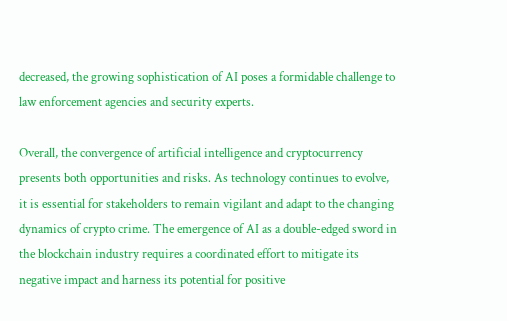decreased, the growing sophistication of AI poses a formidable challenge to law enforcement agencies and security experts.

Overall, the convergence of artificial intelligence and cryptocurrency presents both opportunities and risks. As technology continues to evolve, it is essential for stakeholders to remain vigilant and adapt to the changing dynamics of crypto crime. The emergence of AI as a double-edged sword in the blockchain industry requires a coordinated effort to mitigate its negative impact and harness its potential for positive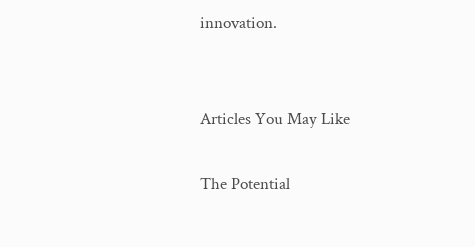innovation.


Articles You May Like

The Potential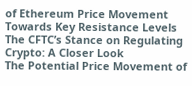of Ethereum Price Movement Towards Key Resistance Levels
The CFTC’s Stance on Regulating Crypto: A Closer Look
The Potential Price Movement of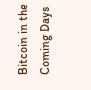Bitcoin in the Coming Days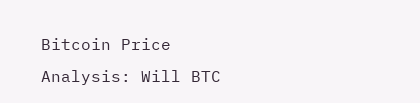Bitcoin Price Analysis: Will BTC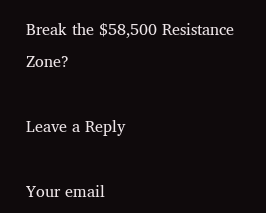Break the $58,500 Resistance Zone?

Leave a Reply

Your email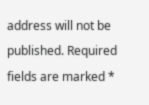address will not be published. Required fields are marked *